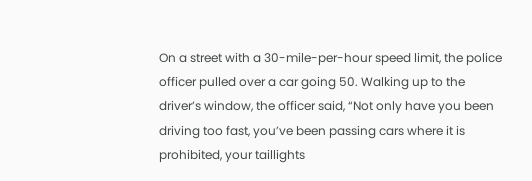On a street with a 30-mile-per-hour speed limit, the police officer pulled over a car going 50. Walking up to the driver’s window, the officer said, “Not only have you been driving too fast, you’ve been passing cars where it is prohibited, your taillights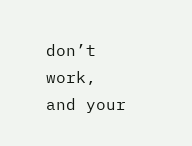don’t work, and your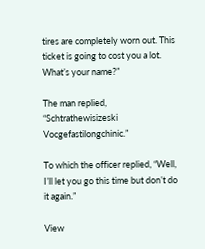tires are completely worn out. This ticket is going to cost you a lot. What’s your name?”

The man replied, “Schtrathewisizeski Vocgefastilongchinic.”

To which the officer replied, “Well, I’ll let you go this time but don’t do it again.”

View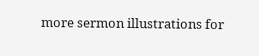more sermon illustrations for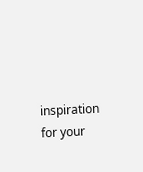inspiration for your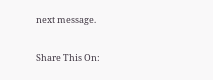next message.

Share This On: